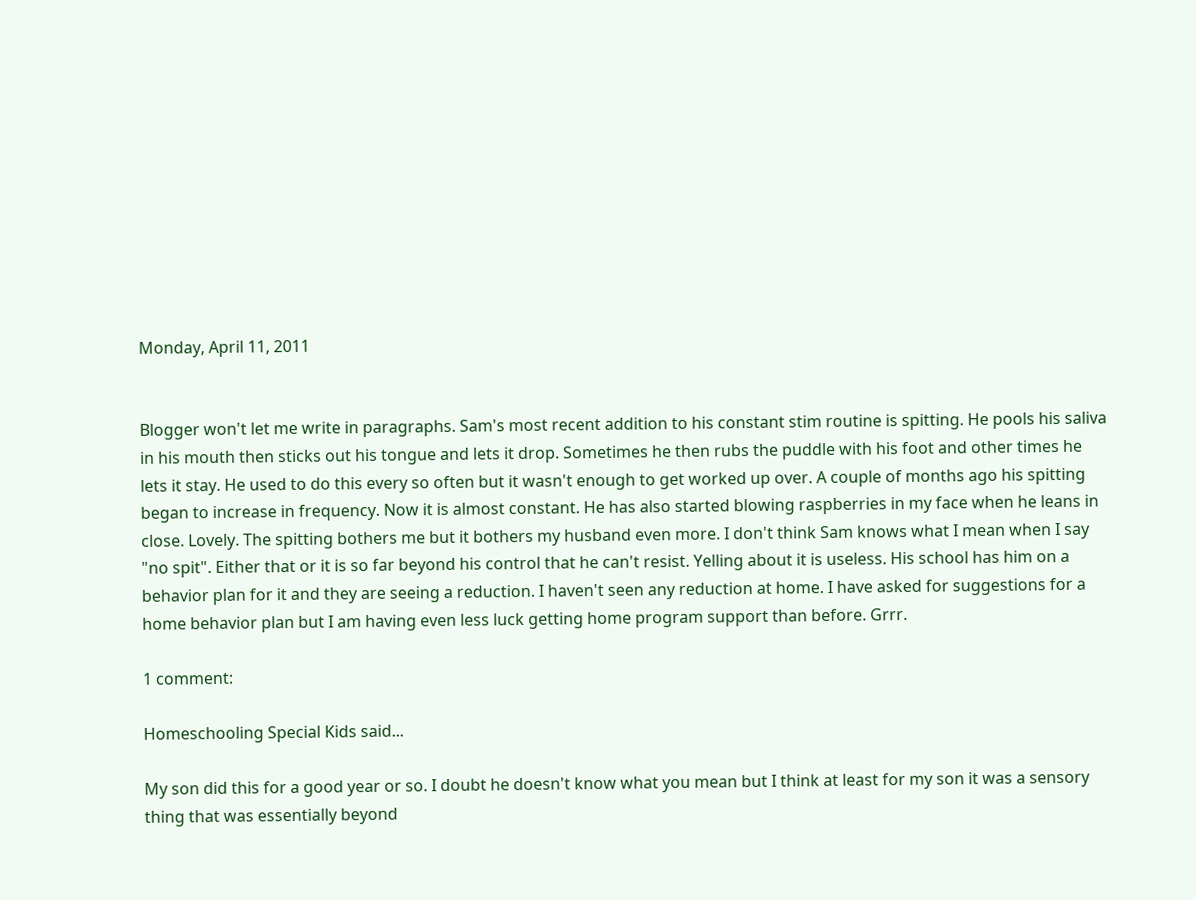Monday, April 11, 2011


Blogger won't let me write in paragraphs. Sam's most recent addition to his constant stim routine is spitting. He pools his saliva in his mouth then sticks out his tongue and lets it drop. Sometimes he then rubs the puddle with his foot and other times he lets it stay. He used to do this every so often but it wasn't enough to get worked up over. A couple of months ago his spitting began to increase in frequency. Now it is almost constant. He has also started blowing raspberries in my face when he leans in close. Lovely. The spitting bothers me but it bothers my husband even more. I don't think Sam knows what I mean when I say "no spit". Either that or it is so far beyond his control that he can't resist. Yelling about it is useless. His school has him on a behavior plan for it and they are seeing a reduction. I haven't seen any reduction at home. I have asked for suggestions for a home behavior plan but I am having even less luck getting home program support than before. Grrr.

1 comment:

Homeschooling Special Kids said...

My son did this for a good year or so. I doubt he doesn't know what you mean but I think at least for my son it was a sensory thing that was essentially beyond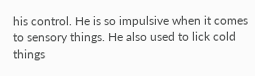his control. He is so impulsive when it comes to sensory things. He also used to lick cold things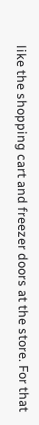like the shopping cart and freezer doors at the store. For that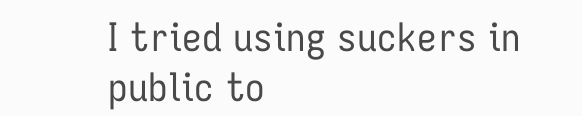I tried using suckers in public to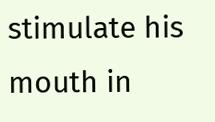stimulate his mouth in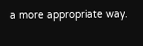a more appropriate way.